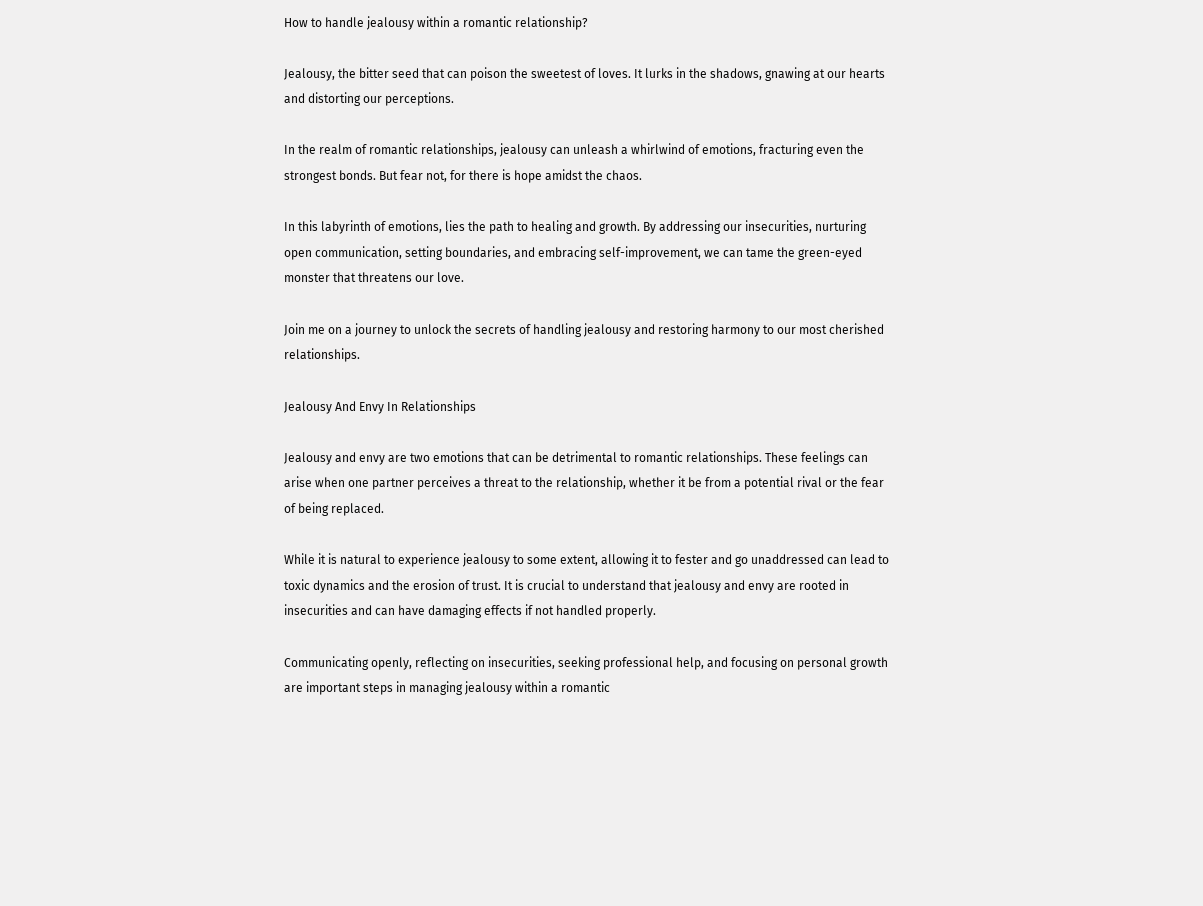How to handle jealousy within a romantic relationship?

Jealousy, the bitter seed that can poison the sweetest of loves. It lurks in the shadows, gnawing at our hearts and distorting our perceptions.

In the realm of romantic relationships, jealousy can unleash a whirlwind of emotions, fracturing even the strongest bonds. But fear not, for there is hope amidst the chaos.

In this labyrinth of emotions, lies the path to healing and growth. By addressing our insecurities, nurturing open communication, setting boundaries, and embracing self-improvement, we can tame the green-eyed monster that threatens our love.

Join me on a journey to unlock the secrets of handling jealousy and restoring harmony to our most cherished relationships.

Jealousy And Envy In Relationships

Jealousy and envy are two emotions that can be detrimental to romantic relationships. These feelings can arise when one partner perceives a threat to the relationship, whether it be from a potential rival or the fear of being replaced.

While it is natural to experience jealousy to some extent, allowing it to fester and go unaddressed can lead to toxic dynamics and the erosion of trust. It is crucial to understand that jealousy and envy are rooted in insecurities and can have damaging effects if not handled properly.

Communicating openly, reflecting on insecurities, seeking professional help, and focusing on personal growth are important steps in managing jealousy within a romantic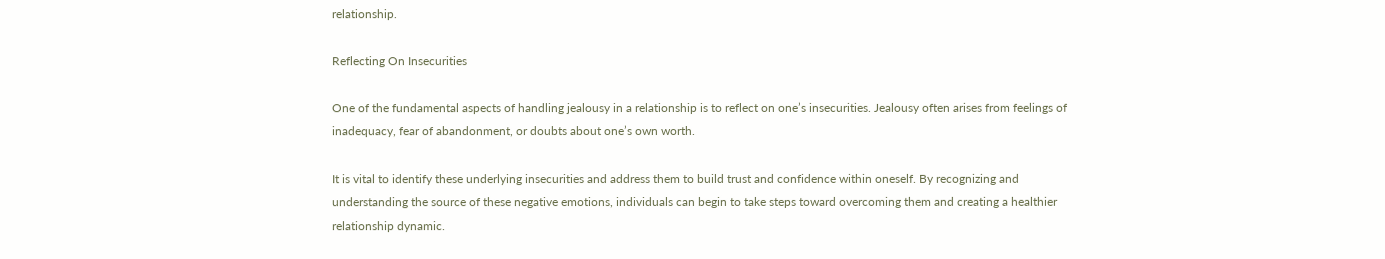relationship.

Reflecting On Insecurities

One of the fundamental aspects of handling jealousy in a relationship is to reflect on one’s insecurities. Jealousy often arises from feelings of inadequacy, fear of abandonment, or doubts about one’s own worth.

It is vital to identify these underlying insecurities and address them to build trust and confidence within oneself. By recognizing and understanding the source of these negative emotions, individuals can begin to take steps toward overcoming them and creating a healthier relationship dynamic.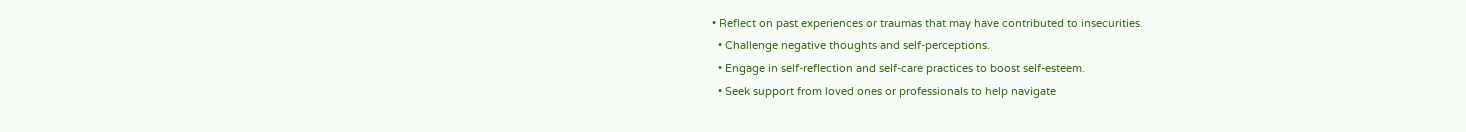• Reflect on past experiences or traumas that may have contributed to insecurities.
  • Challenge negative thoughts and self-perceptions.
  • Engage in self-reflection and self-care practices to boost self-esteem.
  • Seek support from loved ones or professionals to help navigate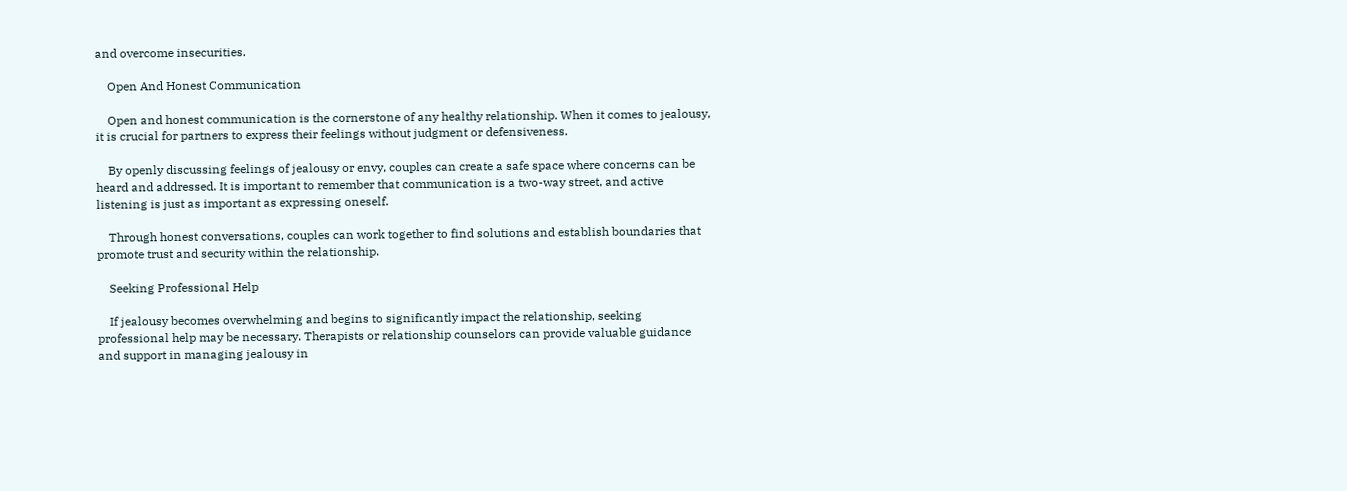and overcome insecurities.

    Open And Honest Communication

    Open and honest communication is the cornerstone of any healthy relationship. When it comes to jealousy, it is crucial for partners to express their feelings without judgment or defensiveness.

    By openly discussing feelings of jealousy or envy, couples can create a safe space where concerns can be heard and addressed. It is important to remember that communication is a two-way street, and active listening is just as important as expressing oneself.

    Through honest conversations, couples can work together to find solutions and establish boundaries that promote trust and security within the relationship.

    Seeking Professional Help

    If jealousy becomes overwhelming and begins to significantly impact the relationship, seeking professional help may be necessary. Therapists or relationship counselors can provide valuable guidance and support in managing jealousy in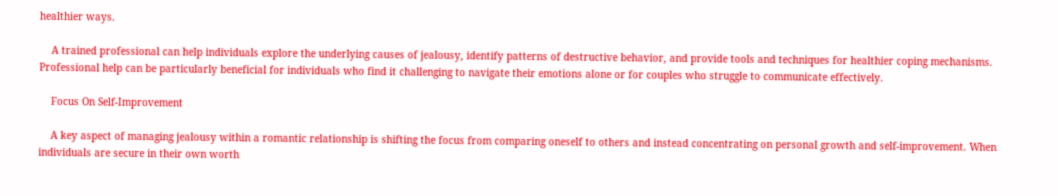healthier ways.

    A trained professional can help individuals explore the underlying causes of jealousy, identify patterns of destructive behavior, and provide tools and techniques for healthier coping mechanisms. Professional help can be particularly beneficial for individuals who find it challenging to navigate their emotions alone or for couples who struggle to communicate effectively.

    Focus On Self-Improvement

    A key aspect of managing jealousy within a romantic relationship is shifting the focus from comparing oneself to others and instead concentrating on personal growth and self-improvement. When individuals are secure in their own worth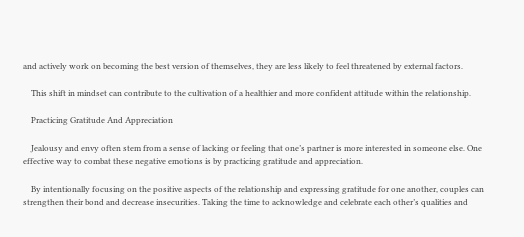and actively work on becoming the best version of themselves, they are less likely to feel threatened by external factors.

    This shift in mindset can contribute to the cultivation of a healthier and more confident attitude within the relationship.

    Practicing Gratitude And Appreciation

    Jealousy and envy often stem from a sense of lacking or feeling that one’s partner is more interested in someone else. One effective way to combat these negative emotions is by practicing gratitude and appreciation.

    By intentionally focusing on the positive aspects of the relationship and expressing gratitude for one another, couples can strengthen their bond and decrease insecurities. Taking the time to acknowledge and celebrate each other’s qualities and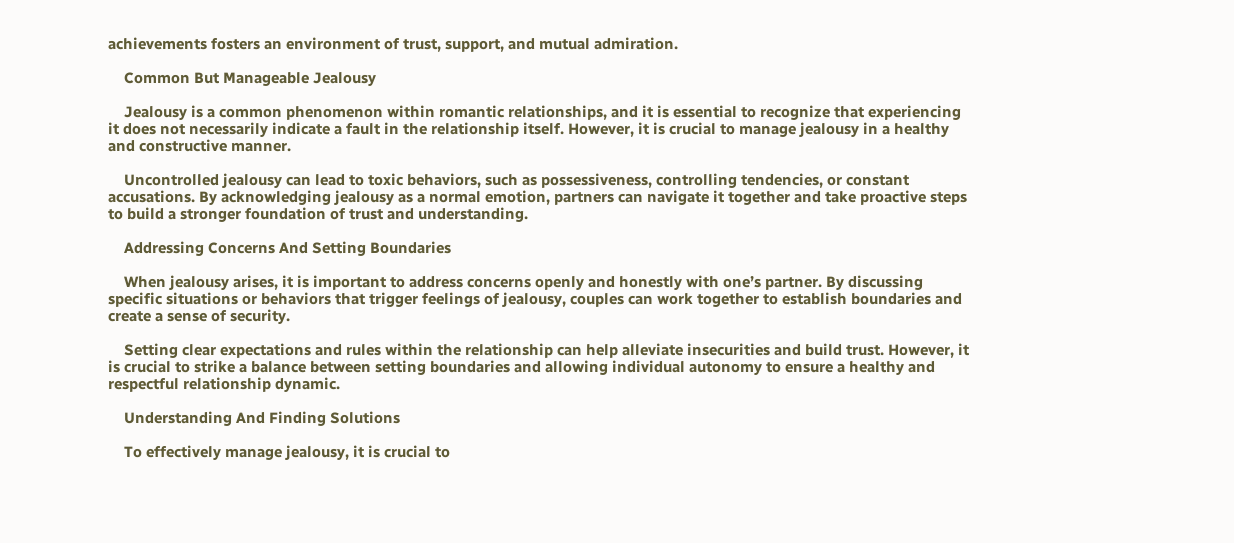achievements fosters an environment of trust, support, and mutual admiration.

    Common But Manageable Jealousy

    Jealousy is a common phenomenon within romantic relationships, and it is essential to recognize that experiencing it does not necessarily indicate a fault in the relationship itself. However, it is crucial to manage jealousy in a healthy and constructive manner.

    Uncontrolled jealousy can lead to toxic behaviors, such as possessiveness, controlling tendencies, or constant accusations. By acknowledging jealousy as a normal emotion, partners can navigate it together and take proactive steps to build a stronger foundation of trust and understanding.

    Addressing Concerns And Setting Boundaries

    When jealousy arises, it is important to address concerns openly and honestly with one’s partner. By discussing specific situations or behaviors that trigger feelings of jealousy, couples can work together to establish boundaries and create a sense of security.

    Setting clear expectations and rules within the relationship can help alleviate insecurities and build trust. However, it is crucial to strike a balance between setting boundaries and allowing individual autonomy to ensure a healthy and respectful relationship dynamic.

    Understanding And Finding Solutions

    To effectively manage jealousy, it is crucial to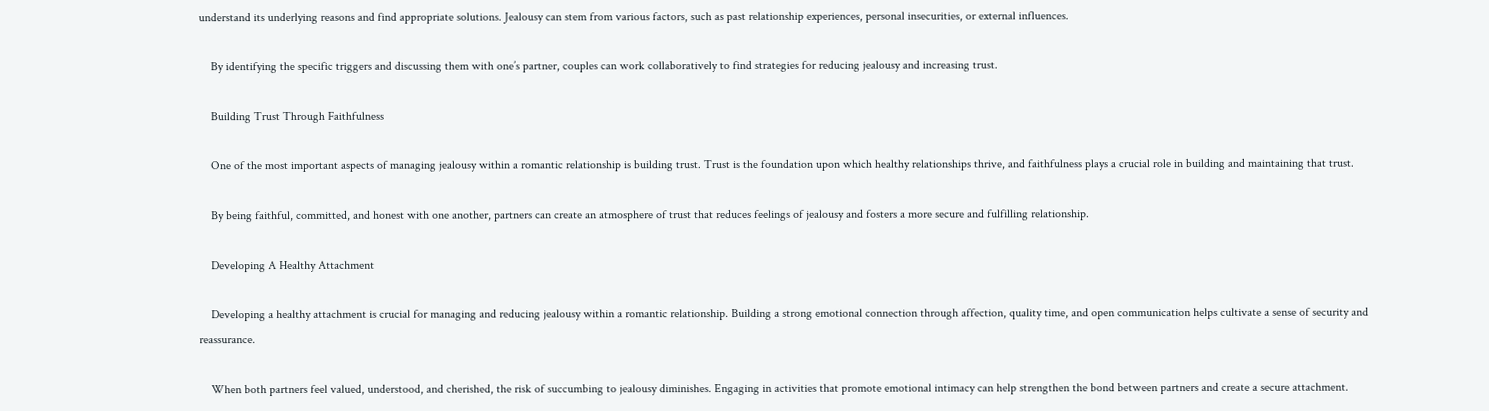understand its underlying reasons and find appropriate solutions. Jealousy can stem from various factors, such as past relationship experiences, personal insecurities, or external influences.

    By identifying the specific triggers and discussing them with one’s partner, couples can work collaboratively to find strategies for reducing jealousy and increasing trust.

    Building Trust Through Faithfulness

    One of the most important aspects of managing jealousy within a romantic relationship is building trust. Trust is the foundation upon which healthy relationships thrive, and faithfulness plays a crucial role in building and maintaining that trust.

    By being faithful, committed, and honest with one another, partners can create an atmosphere of trust that reduces feelings of jealousy and fosters a more secure and fulfilling relationship.

    Developing A Healthy Attachment

    Developing a healthy attachment is crucial for managing and reducing jealousy within a romantic relationship. Building a strong emotional connection through affection, quality time, and open communication helps cultivate a sense of security and reassurance.

    When both partners feel valued, understood, and cherished, the risk of succumbing to jealousy diminishes. Engaging in activities that promote emotional intimacy can help strengthen the bond between partners and create a secure attachment.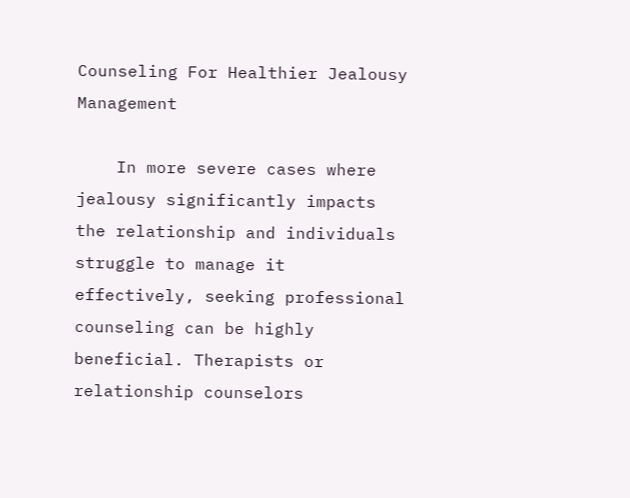Counseling For Healthier Jealousy Management

    In more severe cases where jealousy significantly impacts the relationship and individuals struggle to manage it effectively, seeking professional counseling can be highly beneficial. Therapists or relationship counselors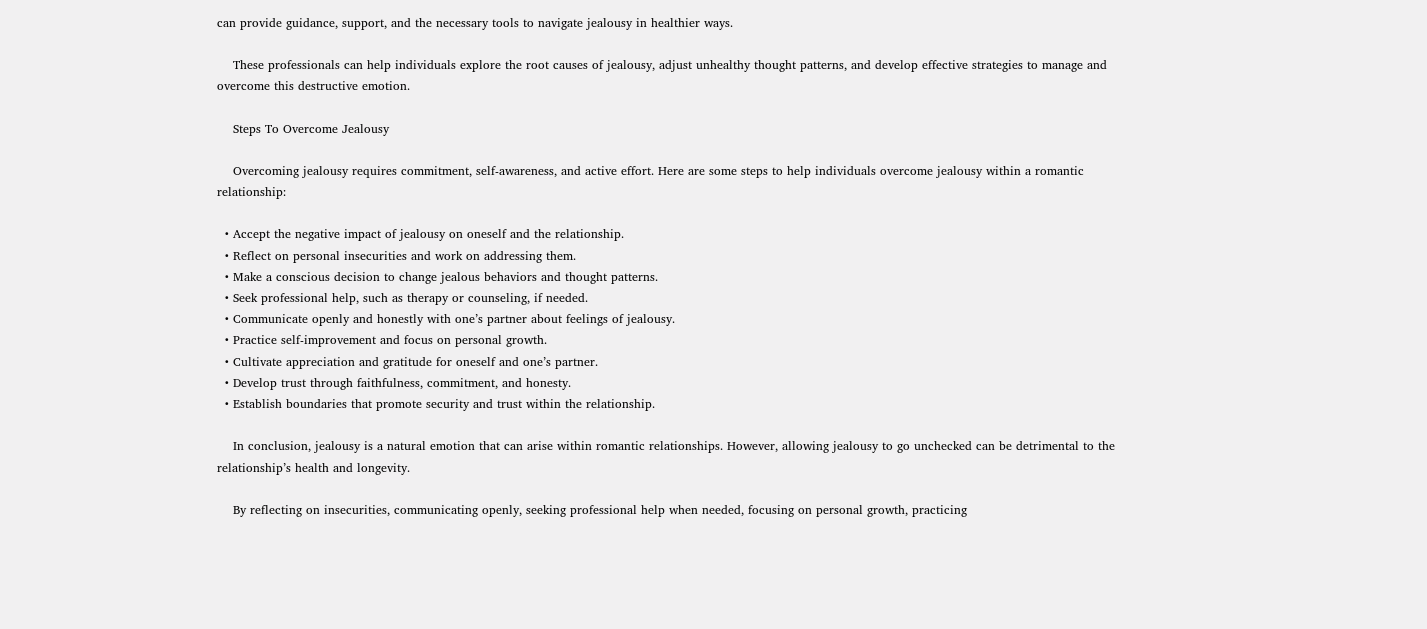can provide guidance, support, and the necessary tools to navigate jealousy in healthier ways.

    These professionals can help individuals explore the root causes of jealousy, adjust unhealthy thought patterns, and develop effective strategies to manage and overcome this destructive emotion.

    Steps To Overcome Jealousy

    Overcoming jealousy requires commitment, self-awareness, and active effort. Here are some steps to help individuals overcome jealousy within a romantic relationship:

  • Accept the negative impact of jealousy on oneself and the relationship.
  • Reflect on personal insecurities and work on addressing them.
  • Make a conscious decision to change jealous behaviors and thought patterns.
  • Seek professional help, such as therapy or counseling, if needed.
  • Communicate openly and honestly with one’s partner about feelings of jealousy.
  • Practice self-improvement and focus on personal growth.
  • Cultivate appreciation and gratitude for oneself and one’s partner.
  • Develop trust through faithfulness, commitment, and honesty.
  • Establish boundaries that promote security and trust within the relationship.

    In conclusion, jealousy is a natural emotion that can arise within romantic relationships. However, allowing jealousy to go unchecked can be detrimental to the relationship’s health and longevity.

    By reflecting on insecurities, communicating openly, seeking professional help when needed, focusing on personal growth, practicing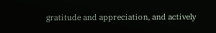gratitude and appreciation, and actively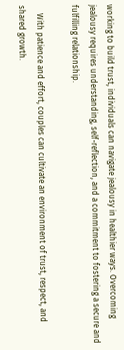working to build trust, individuals can navigate jealousy in healthier ways. Overcoming jealousy requires understanding, self-reflection, and a commitment to fostering a secure and fulfilling relationship.

    With patience and effort, couples can cultivate an environment of trust, respect, and shared growth.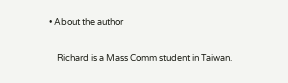• About the author

    Richard is a Mass Comm student in Taiwan.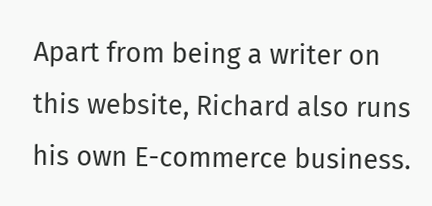Apart from being a writer on this website, Richard also runs his own E-commerce business.